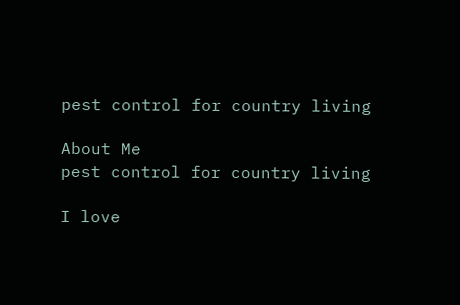pest control for country living

About Me
pest control for country living

I love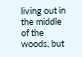living out in the middle of the woods, but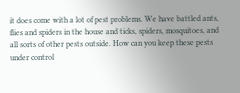it does come with a lot of pest problems. We have battled ants, flies and spiders in the house and ticks, spiders, mosquitoes, and all sorts of other pests outside. How can you keep these pests under control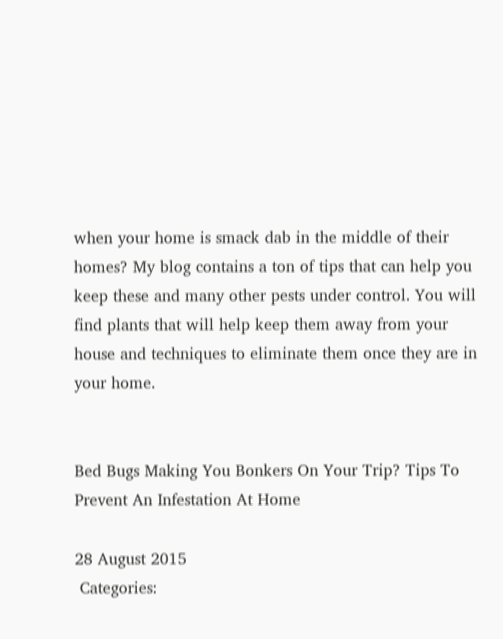when your home is smack dab in the middle of their homes? My blog contains a ton of tips that can help you keep these and many other pests under control. You will find plants that will help keep them away from your house and techniques to eliminate them once they are in your home.


Bed Bugs Making You Bonkers On Your Trip? Tips To Prevent An Infestation At Home

28 August 2015
 Categories: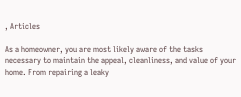, Articles

As a homeowner, you are most likely aware of the tasks necessary to maintain the appeal, cleanliness, and value of your home. From repairing a leaky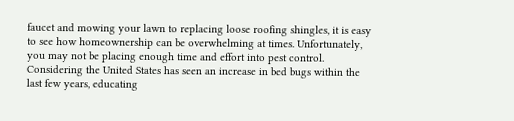faucet and mowing your lawn to replacing loose roofing shingles, it is easy to see how homeownership can be overwhelming at times. Unfortunately, you may not be placing enough time and effort into pest control. Considering the United States has seen an increase in bed bugs within the last few years, educating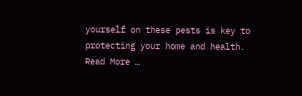yourself on these pests is key to protecting your home and health. Read More …